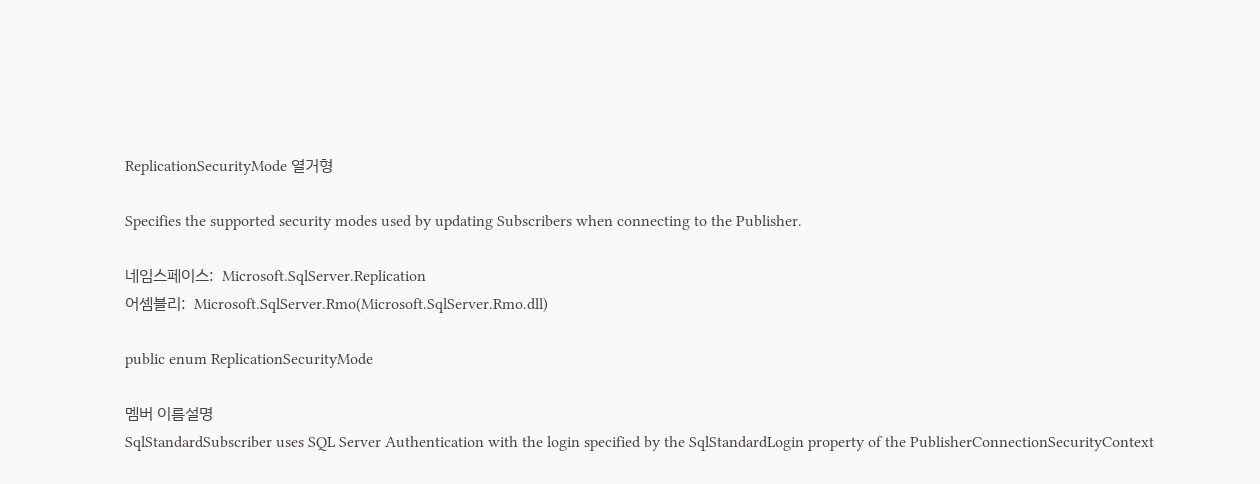ReplicationSecurityMode 열거형

Specifies the supported security modes used by updating Subscribers when connecting to the Publisher.

네임스페이스:  Microsoft.SqlServer.Replication
어셈블리:  Microsoft.SqlServer.Rmo(Microsoft.SqlServer.Rmo.dll)

public enum ReplicationSecurityMode

멤버 이름설명
SqlStandardSubscriber uses SQL Server Authentication with the login specified by the SqlStandardLogin property of the PublisherConnectionSecurityContext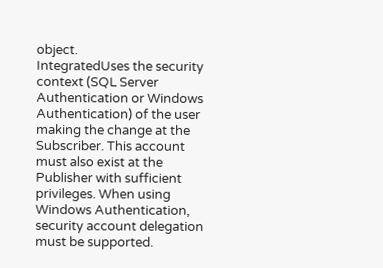object.
IntegratedUses the security context (SQL Server Authentication or Windows Authentication) of the user making the change at the Subscriber. This account must also exist at the Publisher with sufficient privileges. When using Windows Authentication, security account delegation must be supported.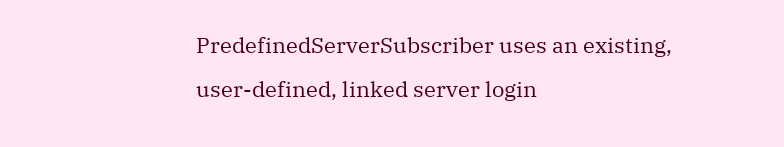PredefinedServerSubscriber uses an existing, user-defined, linked server login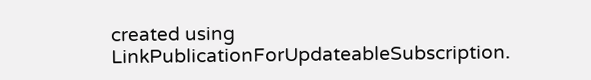created using LinkPublicationForUpdateableSubscription.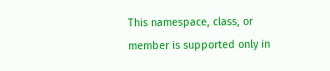This namespace, class, or member is supported only in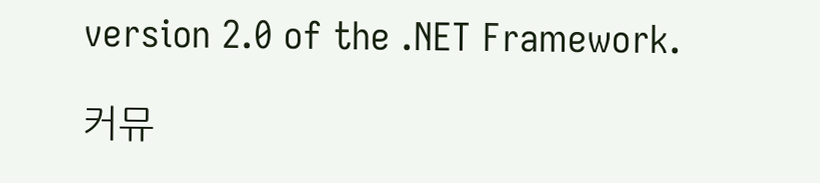version 2.0 of the .NET Framework.

커뮤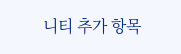니티 추가 항목